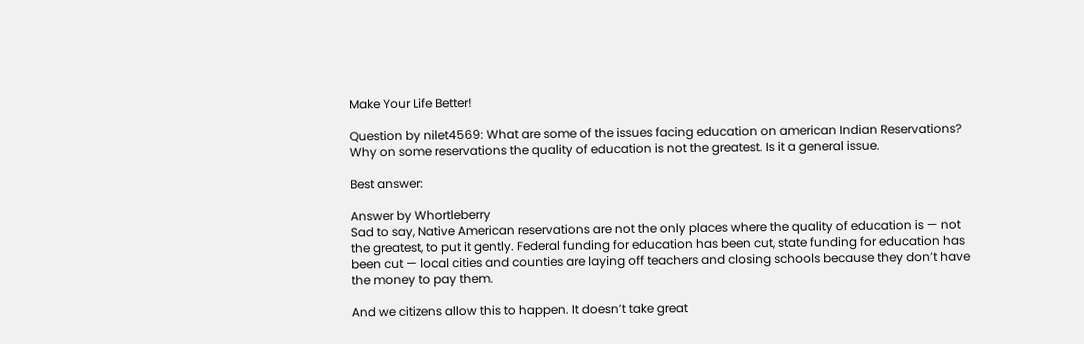Make Your Life Better!

Question by nilet4569: What are some of the issues facing education on american Indian Reservations?
Why on some reservations the quality of education is not the greatest. Is it a general issue.

Best answer:

Answer by Whortleberry
Sad to say, Native American reservations are not the only places where the quality of education is — not the greatest, to put it gently. Federal funding for education has been cut, state funding for education has been cut — local cities and counties are laying off teachers and closing schools because they don’t have the money to pay them.

And we citizens allow this to happen. It doesn’t take great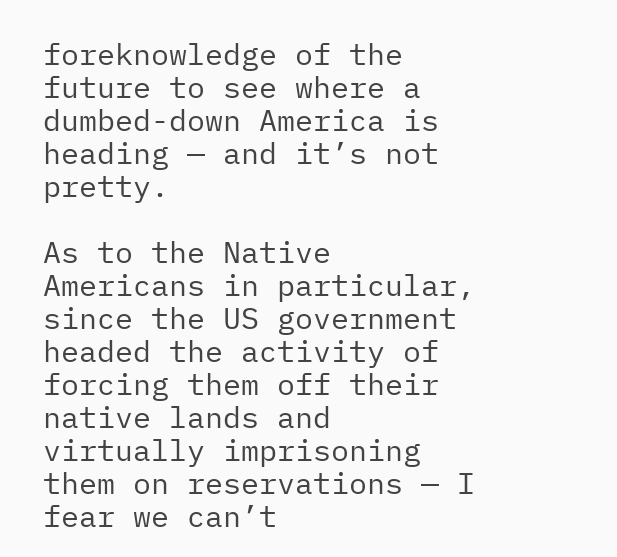foreknowledge of the future to see where a dumbed-down America is heading — and it’s not pretty.

As to the Native Americans in particular, since the US government headed the activity of forcing them off their native lands and virtually imprisoning them on reservations — I fear we can’t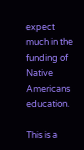expect much in the funding of Native Americans education.

This is a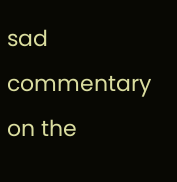sad commentary on the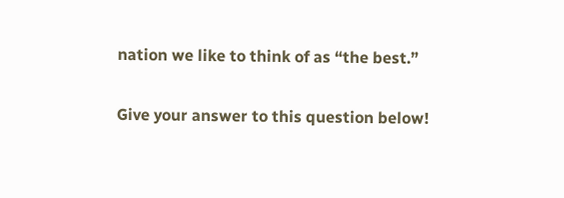nation we like to think of as “the best.”

Give your answer to this question below!